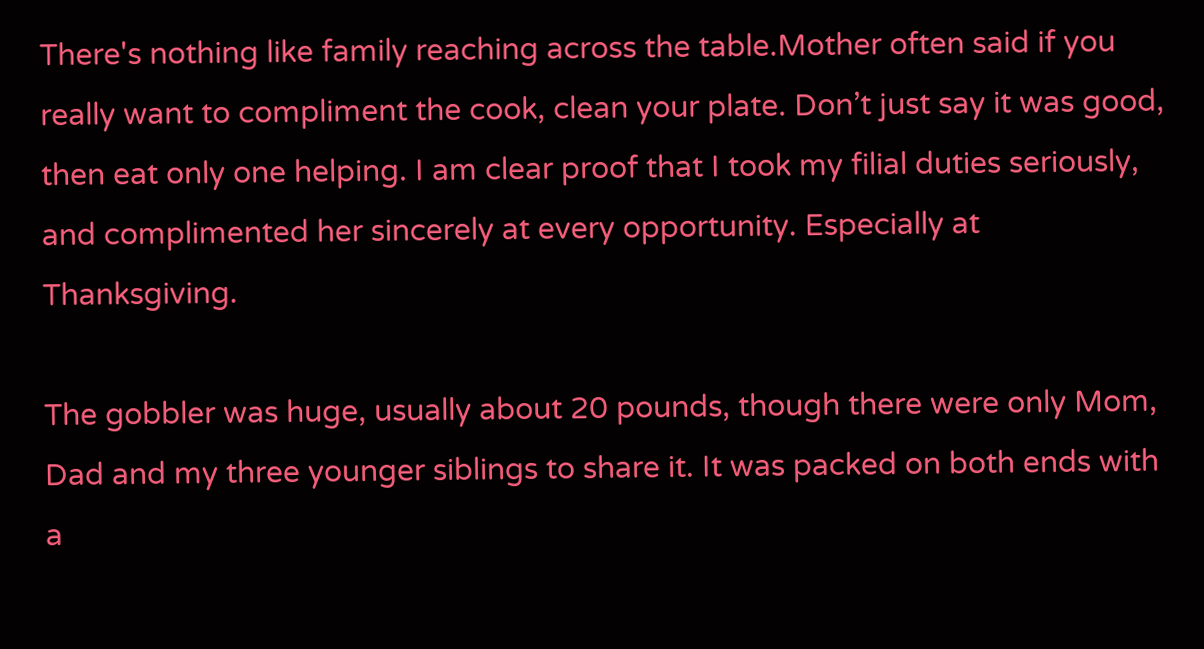There's nothing like family reaching across the table.Mother often said if you really want to compliment the cook, clean your plate. Don’t just say it was good, then eat only one helping. I am clear proof that I took my filial duties seriously, and complimented her sincerely at every opportunity. Especially at Thanksgiving.

The gobbler was huge, usually about 20 pounds, though there were only Mom, Dad and my three younger siblings to share it. It was packed on both ends with a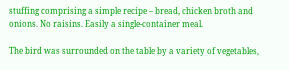stuffing comprising a simple recipe – bread, chicken broth and onions. No raisins. Easily a single-container meal.

The bird was surrounded on the table by a variety of vegetables,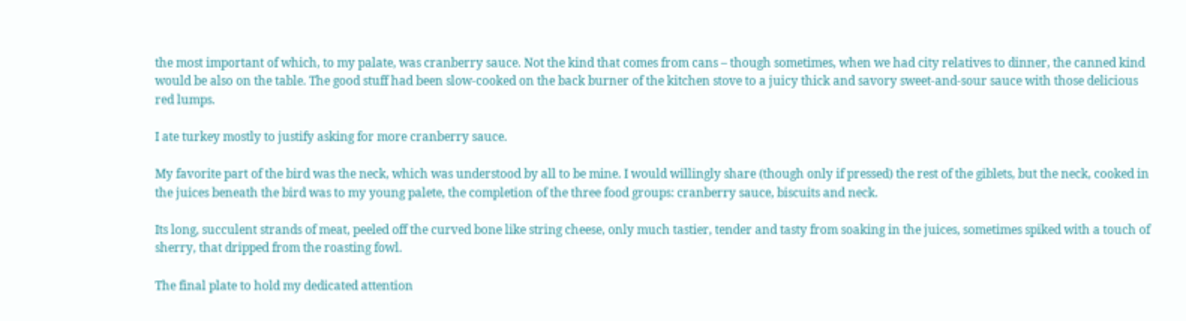the most important of which, to my palate, was cranberry sauce. Not the kind that comes from cans – though sometimes, when we had city relatives to dinner, the canned kind would be also on the table. The good stuff had been slow-cooked on the back burner of the kitchen stove to a juicy thick and savory sweet-and-sour sauce with those delicious red lumps.

I ate turkey mostly to justify asking for more cranberry sauce.

My favorite part of the bird was the neck, which was understood by all to be mine. I would willingly share (though only if pressed) the rest of the giblets, but the neck, cooked in the juices beneath the bird was to my young palete, the completion of the three food groups: cranberry sauce, biscuits and neck.

Its long, succulent strands of meat, peeled off the curved bone like string cheese, only much tastier, tender and tasty from soaking in the juices, sometimes spiked with a touch of sherry, that dripped from the roasting fowl.

The final plate to hold my dedicated attention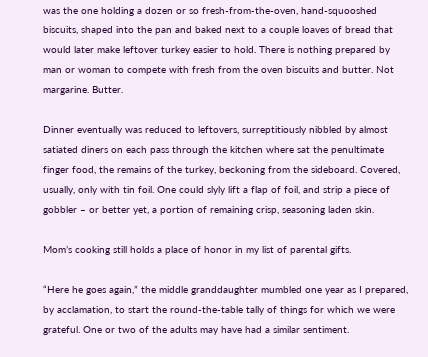was the one holding a dozen or so fresh-from-the-oven, hand-squooshed biscuits, shaped into the pan and baked next to a couple loaves of bread that would later make leftover turkey easier to hold. There is nothing prepared by man or woman to compete with fresh from the oven biscuits and butter. Not margarine. Butter.

Dinner eventually was reduced to leftovers, surreptitiously nibbled by almost satiated diners on each pass through the kitchen where sat the penultimate finger food, the remains of the turkey, beckoning from the sideboard. Covered, usually, only with tin foil. One could slyly lift a flap of foil, and strip a piece of gobbler – or better yet, a portion of remaining crisp, seasoning laden skin.

Mom’s cooking still holds a place of honor in my list of parental gifts.

“Here he goes again,” the middle granddaughter mumbled one year as I prepared, by acclamation, to start the round-the-table tally of things for which we were grateful. One or two of the adults may have had a similar sentiment.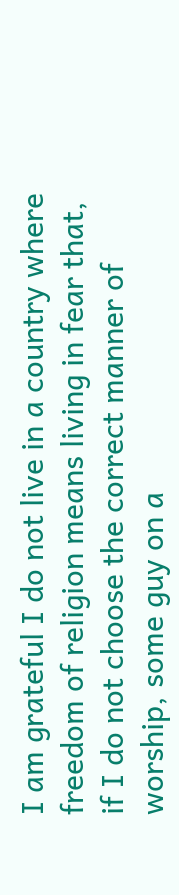I am grateful I do not live in a country where freedom of religion means living in fear that, if I do not choose the correct manner of worship, some guy on a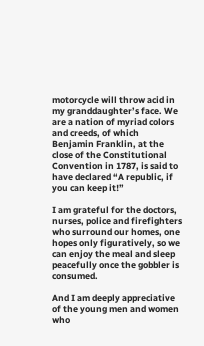motorcycle will throw acid in my granddaughter’s face. We are a nation of myriad colors and creeds, of which Benjamin Franklin, at the close of the Constitutional Convention in 1787, is said to have declared “A republic, if you can keep it!”

I am grateful for the doctors, nurses, police and firefighters who surround our homes, one hopes only figuratively, so we can enjoy the meal and sleep peacefully once the gobbler is consumed.

And I am deeply appreciative of the young men and women who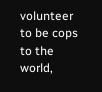volunteer to be cops to the world,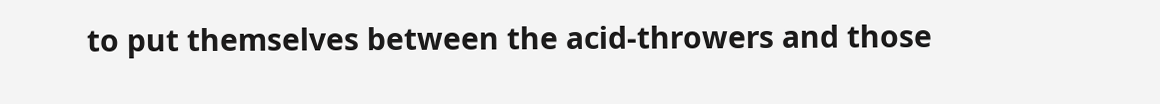to put themselves between the acid-throwers and those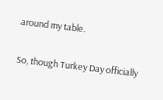around my table.

So, though Turkey Day officially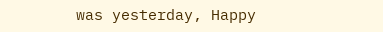was yesterday, Happy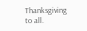Thanksgiving to all.